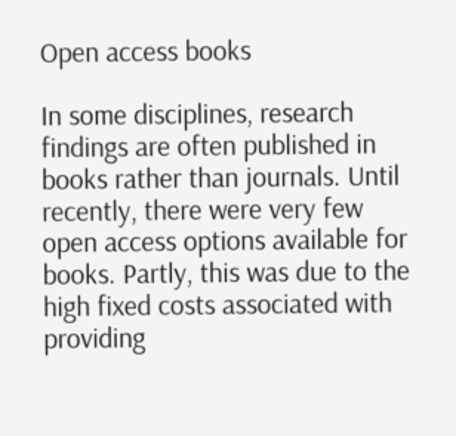Open access books

In some disciplines, research findings are often published in books rather than journals. Until recently, there were very few open access options available for books. Partly, this was due to the high fixed costs associated with providing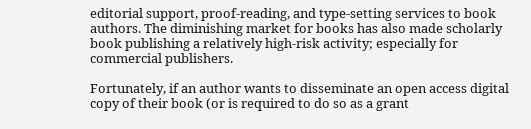editorial support, proof-reading, and type-setting services to book authors. The diminishing market for books has also made scholarly book publishing a relatively high-risk activity; especially for commercial publishers.

Fortunately, if an author wants to disseminate an open access digital copy of their book (or is required to do so as a grant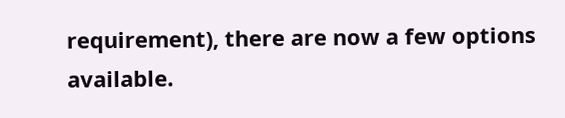requirement), there are now a few options available.